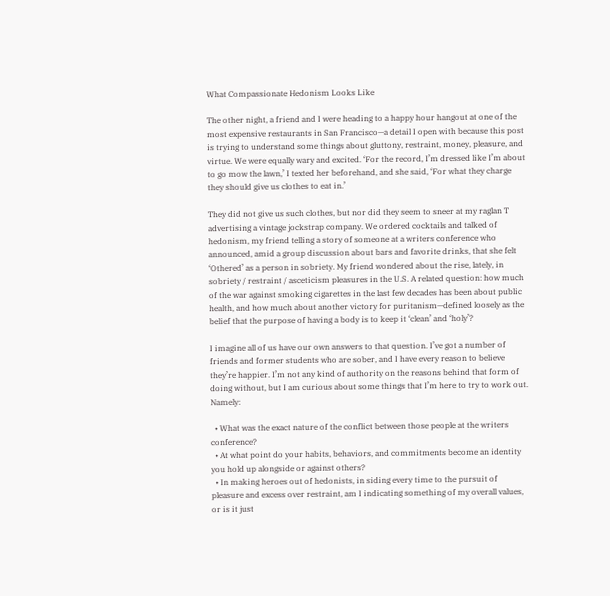What Compassionate Hedonism Looks Like

The other night, a friend and I were heading to a happy hour hangout at one of the most expensive restaurants in San Francisco—a detail I open with because this post is trying to understand some things about gluttony, restraint, money, pleasure, and virtue. We were equally wary and excited. ‘For the record, I’m dressed like I’m about to go mow the lawn,’ I texted her beforehand, and she said, ‘For what they charge they should give us clothes to eat in.’

They did not give us such clothes, but nor did they seem to sneer at my raglan T advertising a vintage jockstrap company. We ordered cocktails and talked of hedonism, my friend telling a story of someone at a writers conference who announced, amid a group discussion about bars and favorite drinks, that she felt ‘Othered’ as a person in sobriety. My friend wondered about the rise, lately, in sobriety / restraint / asceticism pleasures in the U.S. A related question: how much of the war against smoking cigarettes in the last few decades has been about public health, and how much about another victory for puritanism—defined loosely as the belief that the purpose of having a body is to keep it ‘clean’ and ‘holy’?

I imagine all of us have our own answers to that question. I’ve got a number of friends and former students who are sober, and I have every reason to believe they’re happier. I’m not any kind of authority on the reasons behind that form of doing without, but I am curious about some things that I’m here to try to work out. Namely:

  • What was the exact nature of the conflict between those people at the writers conference?
  • At what point do your habits, behaviors, and commitments become an identity you hold up alongside or against others?
  • In making heroes out of hedonists, in siding every time to the pursuit of pleasure and excess over restraint, am I indicating something of my overall values, or is it just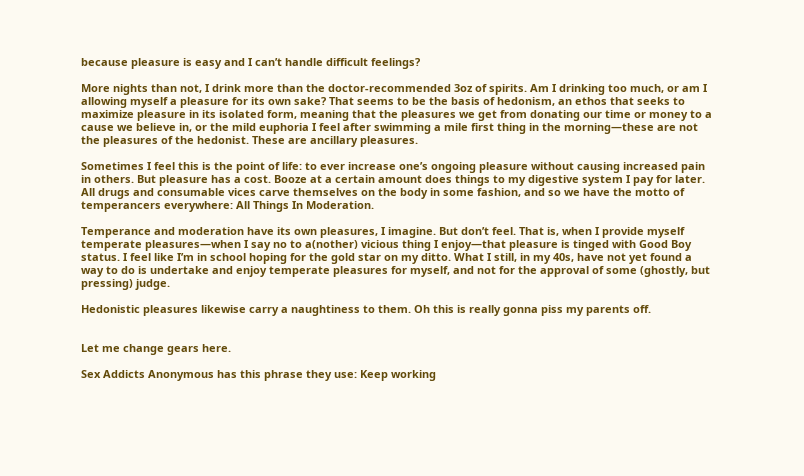because pleasure is easy and I can’t handle difficult feelings?

More nights than not, I drink more than the doctor-recommended 3oz of spirits. Am I drinking too much, or am I allowing myself a pleasure for its own sake? That seems to be the basis of hedonism, an ethos that seeks to maximize pleasure in its isolated form, meaning that the pleasures we get from donating our time or money to a cause we believe in, or the mild euphoria I feel after swimming a mile first thing in the morning—these are not the pleasures of the hedonist. These are ancillary pleasures.

Sometimes I feel this is the point of life: to ever increase one’s ongoing pleasure without causing increased pain in others. But pleasure has a cost. Booze at a certain amount does things to my digestive system I pay for later. All drugs and consumable vices carve themselves on the body in some fashion, and so we have the motto of temperancers everywhere: All Things In Moderation.

Temperance and moderation have its own pleasures, I imagine. But don’t feel. That is, when I provide myself temperate pleasures—when I say no to a(nother) vicious thing I enjoy—that pleasure is tinged with Good Boy status. I feel like I’m in school hoping for the gold star on my ditto. What I still, in my 40s, have not yet found a way to do is undertake and enjoy temperate pleasures for myself, and not for the approval of some (ghostly, but pressing) judge.

Hedonistic pleasures likewise carry a naughtiness to them. Oh this is really gonna piss my parents off.


Let me change gears here.

Sex Addicts Anonymous has this phrase they use: Keep working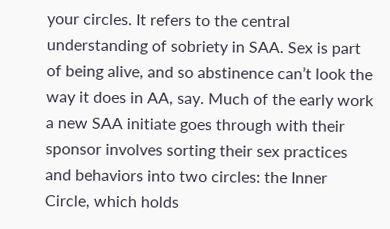your circles. It refers to the central understanding of sobriety in SAA. Sex is part of being alive, and so abstinence can’t look the way it does in AA, say. Much of the early work a new SAA initiate goes through with their sponsor involves sorting their sex practices and behaviors into two circles: the Inner Circle, which holds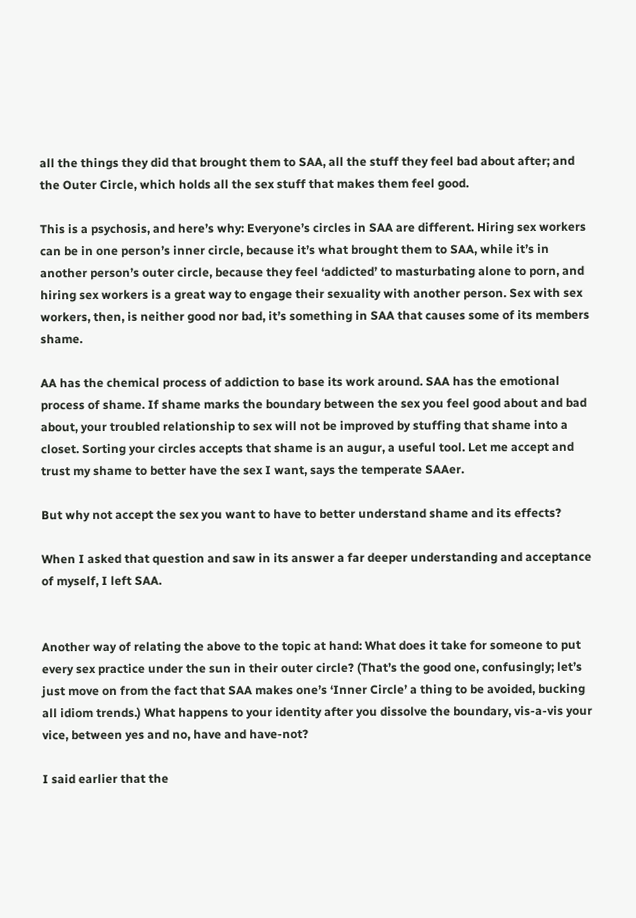all the things they did that brought them to SAA, all the stuff they feel bad about after; and the Outer Circle, which holds all the sex stuff that makes them feel good.

This is a psychosis, and here’s why: Everyone’s circles in SAA are different. Hiring sex workers can be in one person’s inner circle, because it’s what brought them to SAA, while it’s in another person’s outer circle, because they feel ‘addicted’ to masturbating alone to porn, and hiring sex workers is a great way to engage their sexuality with another person. Sex with sex workers, then, is neither good nor bad, it’s something in SAA that causes some of its members shame.

AA has the chemical process of addiction to base its work around. SAA has the emotional process of shame. If shame marks the boundary between the sex you feel good about and bad about, your troubled relationship to sex will not be improved by stuffing that shame into a closet. Sorting your circles accepts that shame is an augur, a useful tool. Let me accept and trust my shame to better have the sex I want, says the temperate SAAer.

But why not accept the sex you want to have to better understand shame and its effects?

When I asked that question and saw in its answer a far deeper understanding and acceptance of myself, I left SAA.


Another way of relating the above to the topic at hand: What does it take for someone to put every sex practice under the sun in their outer circle? (That’s the good one, confusingly; let’s just move on from the fact that SAA makes one’s ‘Inner Circle’ a thing to be avoided, bucking all idiom trends.) What happens to your identity after you dissolve the boundary, vis-a-vis your vice, between yes and no, have and have-not?

I said earlier that the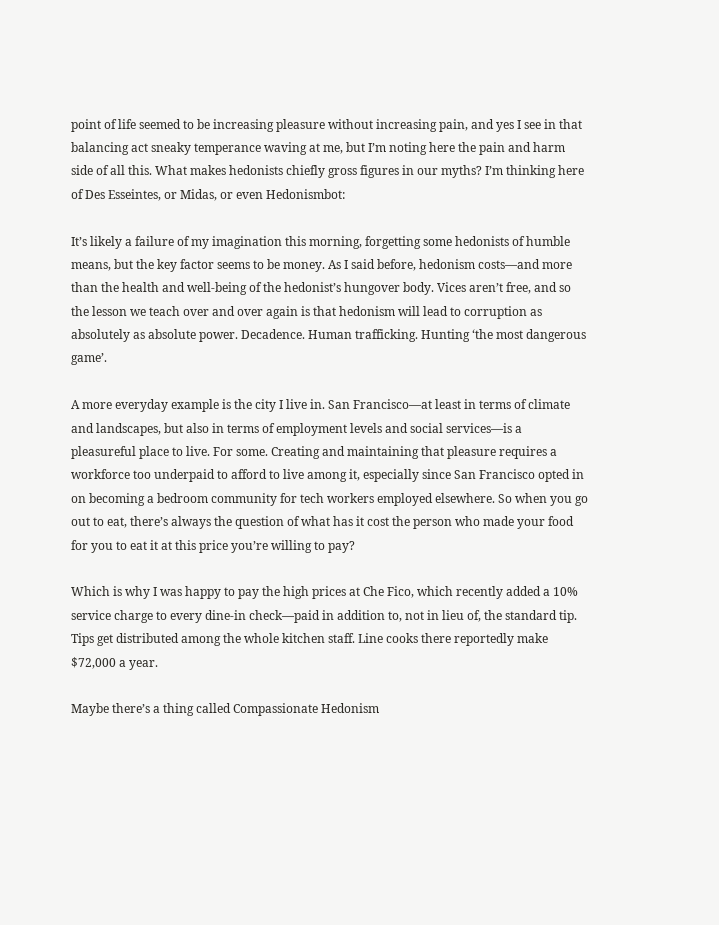point of life seemed to be increasing pleasure without increasing pain, and yes I see in that balancing act sneaky temperance waving at me, but I’m noting here the pain and harm side of all this. What makes hedonists chiefly gross figures in our myths? I’m thinking here of Des Esseintes, or Midas, or even Hedonismbot:

It’s likely a failure of my imagination this morning, forgetting some hedonists of humble means, but the key factor seems to be money. As I said before, hedonism costs—and more than the health and well-being of the hedonist’s hungover body. Vices aren’t free, and so the lesson we teach over and over again is that hedonism will lead to corruption as absolutely as absolute power. Decadence. Human trafficking. Hunting ‘the most dangerous game’.

A more everyday example is the city I live in. San Francisco—at least in terms of climate and landscapes, but also in terms of employment levels and social services—is a pleasureful place to live. For some. Creating and maintaining that pleasure requires a workforce too underpaid to afford to live among it, especially since San Francisco opted in on becoming a bedroom community for tech workers employed elsewhere. So when you go out to eat, there’s always the question of what has it cost the person who made your food for you to eat it at this price you’re willing to pay?

Which is why I was happy to pay the high prices at Che Fico, which recently added a 10% service charge to every dine-in check—paid in addition to, not in lieu of, the standard tip. Tips get distributed among the whole kitchen staff. Line cooks there reportedly make $72,000 a year.

Maybe there’s a thing called Compassionate Hedonism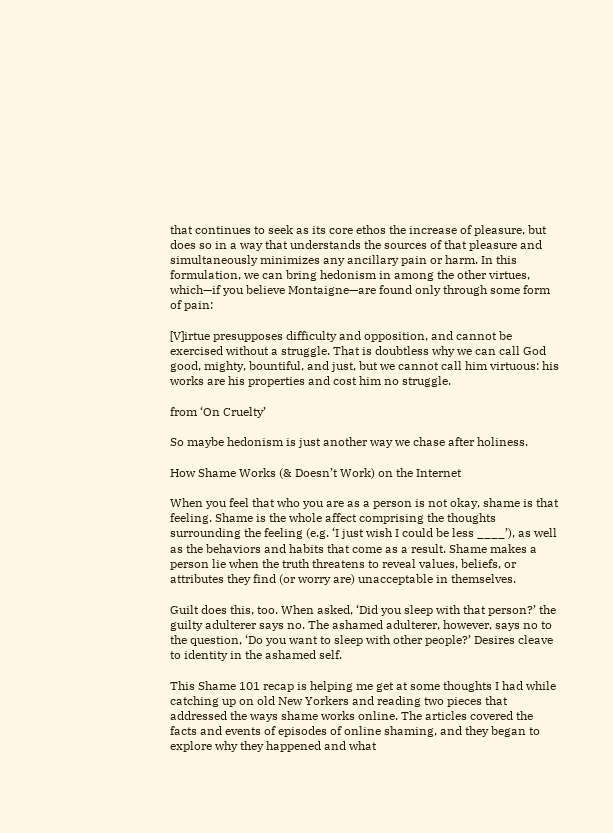that continues to seek as its core ethos the increase of pleasure, but does so in a way that understands the sources of that pleasure and simultaneously minimizes any ancillary pain or harm. In this formulation, we can bring hedonism in among the other virtues, which—if you believe Montaigne—are found only through some form of pain:

[V]irtue presupposes difficulty and opposition, and cannot be exercised without a struggle. That is doubtless why we can call God good, mighty, bountiful, and just, but we cannot call him virtuous: his works are his properties and cost him no struggle.

from ‘On Cruelty’

So maybe hedonism is just another way we chase after holiness.

How Shame Works (& Doesn’t Work) on the Internet

When you feel that who you are as a person is not okay, shame is that feeling. Shame is the whole affect comprising the thoughts surrounding the feeling (e.g. ‘I just wish I could be less ____’), as well as the behaviors and habits that come as a result. Shame makes a person lie when the truth threatens to reveal values, beliefs, or attributes they find (or worry are) unacceptable in themselves.

Guilt does this, too. When asked, ‘Did you sleep with that person?’ the guilty adulterer says no. The ashamed adulterer, however, says no to the question, ‘Do you want to sleep with other people?’ Desires cleave to identity in the ashamed self.

This Shame 101 recap is helping me get at some thoughts I had while catching up on old New Yorkers and reading two pieces that addressed the ways shame works online. The articles covered the facts and events of episodes of online shaming, and they began to explore why they happened and what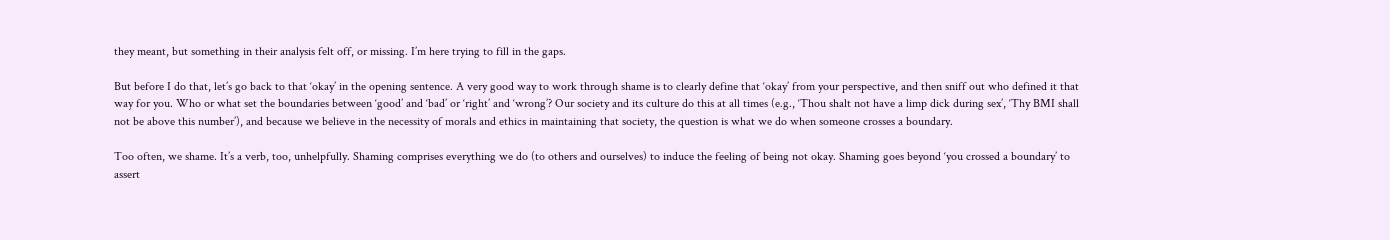they meant, but something in their analysis felt off, or missing. I’m here trying to fill in the gaps.

But before I do that, let’s go back to that ‘okay’ in the opening sentence. A very good way to work through shame is to clearly define that ‘okay’ from your perspective, and then sniff out who defined it that way for you. Who or what set the boundaries between ‘good’ and ‘bad’ or ‘right’ and ‘wrong’? Our society and its culture do this at all times (e.g., ‘Thou shalt not have a limp dick during sex’, ‘Thy BMI shall not be above this number’), and because we believe in the necessity of morals and ethics in maintaining that society, the question is what we do when someone crosses a boundary.

Too often, we shame. It’s a verb, too, unhelpfully. Shaming comprises everything we do (to others and ourselves) to induce the feeling of being not okay. Shaming goes beyond ‘you crossed a boundary’ to assert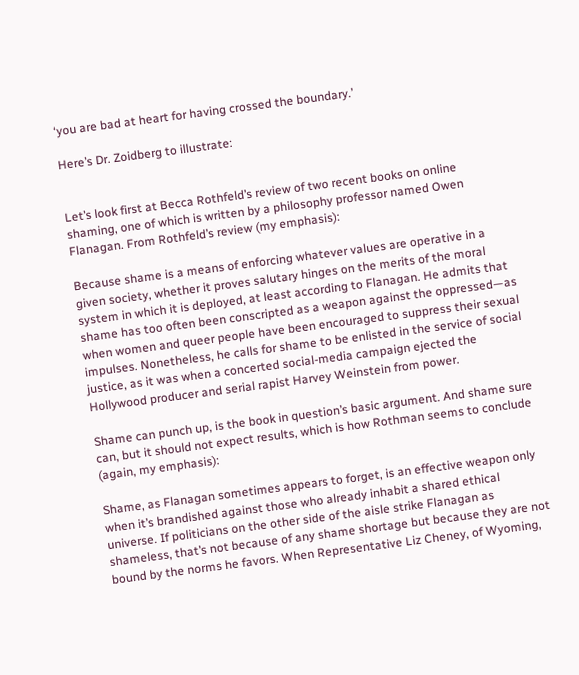‘you are bad at heart for having crossed the boundary.’

Here’s Dr. Zoidberg to illustrate:


Let’s look first at Becca Rothfeld’s review of two recent books on online shaming, one of which is written by a philosophy professor named Owen Flanagan. From Rothfeld’s review (my emphasis):

Because shame is a means of enforcing whatever values are operative in a given society, whether it proves salutary hinges on the merits of the moral system in which it is deployed, at least according to Flanagan. He admits that shame has too often been conscripted as a weapon against the oppressed—as when women and queer people have been encouraged to suppress their sexual impulses. Nonetheless, he calls for shame to be enlisted in the service of social justice, as it was when a concerted social-media campaign ejected the Hollywood producer and serial rapist Harvey Weinstein from power.

Shame can punch up, is the book in question’s basic argument. And shame sure can, but it should not expect results, which is how Rothman seems to conclude (again, my emphasis):

Shame, as Flanagan sometimes appears to forget, is an effective weapon only when it’s brandished against those who already inhabit a shared ethical universe. If politicians on the other side of the aisle strike Flanagan as shameless, that’s not because of any shame shortage but because they are not bound by the norms he favors. When Representative Liz Cheney, of Wyoming,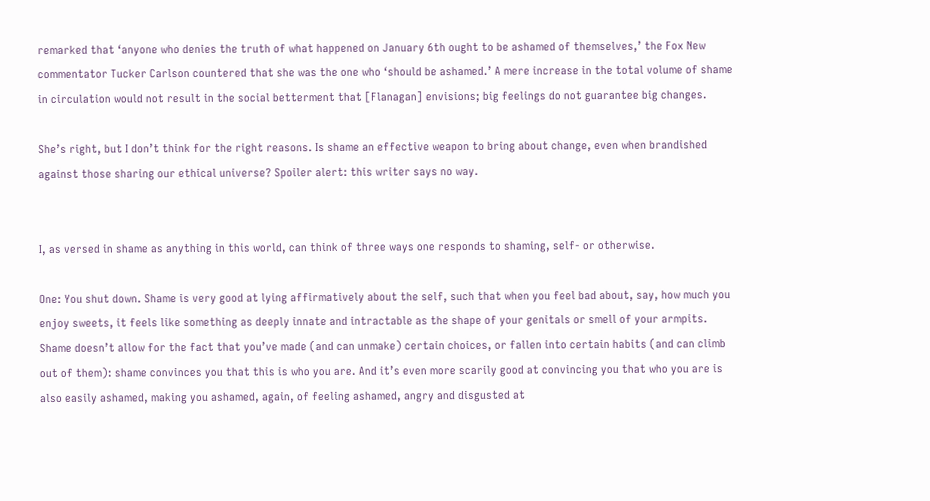remarked that ‘anyone who denies the truth of what happened on January 6th ought to be ashamed of themselves,’ the Fox New commentator Tucker Carlson countered that she was the one who ‘should be ashamed.’ A mere increase in the total volume of shame in circulation would not result in the social betterment that [Flanagan] envisions; big feelings do not guarantee big changes.

She’s right, but I don’t think for the right reasons. Is shame an effective weapon to bring about change, even when brandished against those sharing our ethical universe? Spoiler alert: this writer says no way.


I, as versed in shame as anything in this world, can think of three ways one responds to shaming, self- or otherwise.

One: You shut down. Shame is very good at lying affirmatively about the self, such that when you feel bad about, say, how much you enjoy sweets, it feels like something as deeply innate and intractable as the shape of your genitals or smell of your armpits. Shame doesn’t allow for the fact that you’ve made (and can unmake) certain choices, or fallen into certain habits (and can climb out of them): shame convinces you that this is who you are. And it’s even more scarily good at convincing you that who you are is also easily ashamed, making you ashamed, again, of feeling ashamed, angry and disgusted at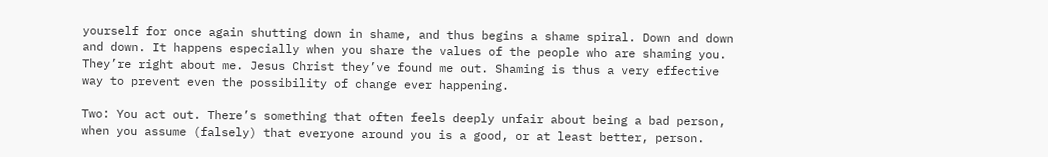yourself for once again shutting down in shame, and thus begins a shame spiral. Down and down and down. It happens especially when you share the values of the people who are shaming you. They’re right about me. Jesus Christ they’ve found me out. Shaming is thus a very effective way to prevent even the possibility of change ever happening.

Two: You act out. There’s something that often feels deeply unfair about being a bad person, when you assume (falsely) that everyone around you is a good, or at least better, person.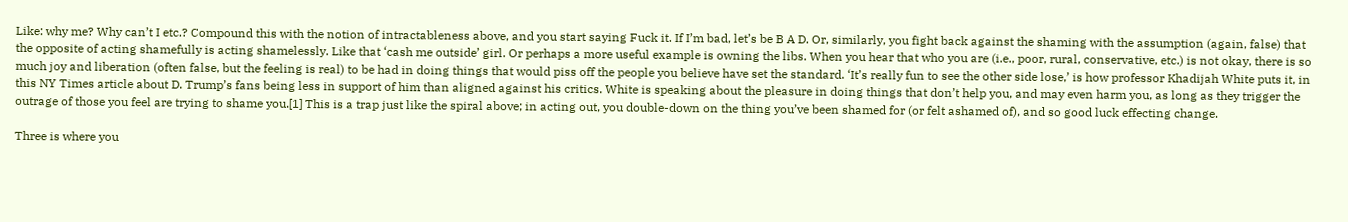Like: why me? Why can’t I etc.? Compound this with the notion of intractableness above, and you start saying Fuck it. If I’m bad, let’s be B A D. Or, similarly, you fight back against the shaming with the assumption (again, false) that the opposite of acting shamefully is acting shamelessly. Like that ‘cash me outside’ girl. Or perhaps a more useful example is owning the libs. When you hear that who you are (i.e., poor, rural, conservative, etc.) is not okay, there is so much joy and liberation (often false, but the feeling is real) to be had in doing things that would piss off the people you believe have set the standard. ‘It’s really fun to see the other side lose,’ is how professor Khadijah White puts it, in this NY Times article about D. Trump’s fans being less in support of him than aligned against his critics. White is speaking about the pleasure in doing things that don’t help you, and may even harm you, as long as they trigger the outrage of those you feel are trying to shame you.[1] This is a trap just like the spiral above; in acting out, you double-down on the thing you’ve been shamed for (or felt ashamed of), and so good luck effecting change.

Three is where you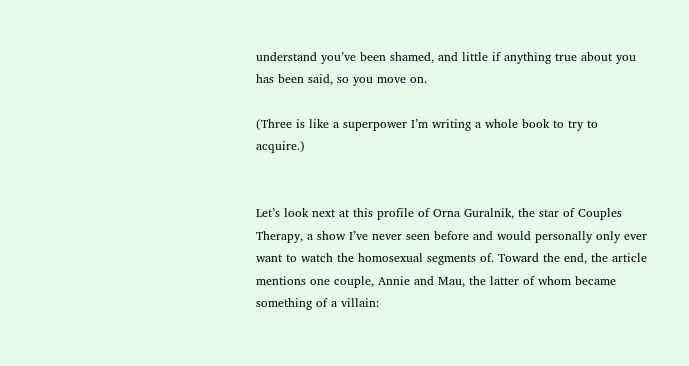understand you’ve been shamed, and little if anything true about you has been said, so you move on.

(Three is like a superpower I’m writing a whole book to try to acquire.)


Let’s look next at this profile of Orna Guralnik, the star of Couples Therapy, a show I’ve never seen before and would personally only ever want to watch the homosexual segments of. Toward the end, the article mentions one couple, Annie and Mau, the latter of whom became something of a villain: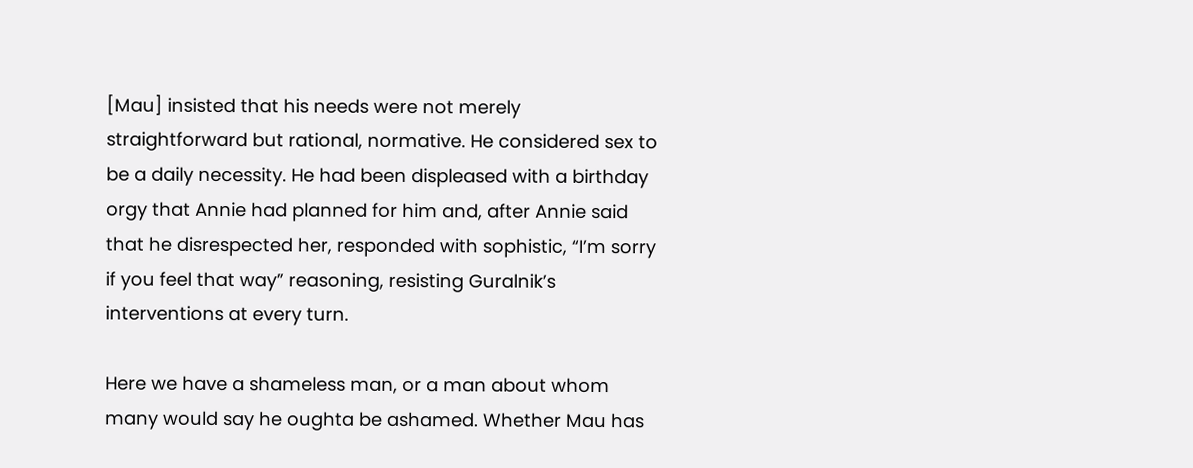[Mau] insisted that his needs were not merely straightforward but rational, normative. He considered sex to be a daily necessity. He had been displeased with a birthday orgy that Annie had planned for him and, after Annie said that he disrespected her, responded with sophistic, “I’m sorry if you feel that way” reasoning, resisting Guralnik’s interventions at every turn.

Here we have a shameless man, or a man about whom many would say he oughta be ashamed. Whether Mau has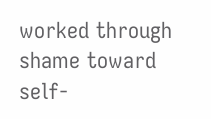worked through shame toward self-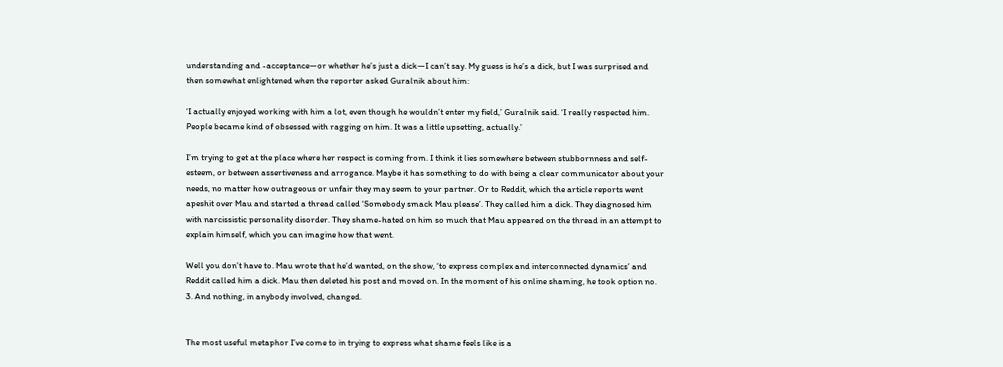understanding and -acceptance—or whether he’s just a dick—I can’t say. My guess is he’s a dick, but I was surprised and then somewhat enlightened when the reporter asked Guralnik about him:

‘I actually enjoyed working with him a lot, even though he wouldn’t enter my field,’ Guralnik said. ‘I really respected him. People became kind of obsessed with ragging on him. It was a little upsetting, actually.’

I’m trying to get at the place where her respect is coming from. I think it lies somewhere between stubbornness and self-esteem, or between assertiveness and arrogance. Maybe it has something to do with being a clear communicator about your needs, no matter how outrageous or unfair they may seem to your partner. Or to Reddit, which the article reports went apeshit over Mau and started a thread called ‘Somebody smack Mau please’. They called him a dick. They diagnosed him with narcissistic personality disorder. They shame-hated on him so much that Mau appeared on the thread in an attempt to explain himself, which you can imagine how that went.

Well you don’t have to. Mau wrote that he’d wanted, on the show, ‘to express complex and interconnected dynamics’ and Reddit called him a dick. Mau then deleted his post and moved on. In the moment of his online shaming, he took option no. 3. And nothing, in anybody involved, changed.


The most useful metaphor I’ve come to in trying to express what shame feels like is a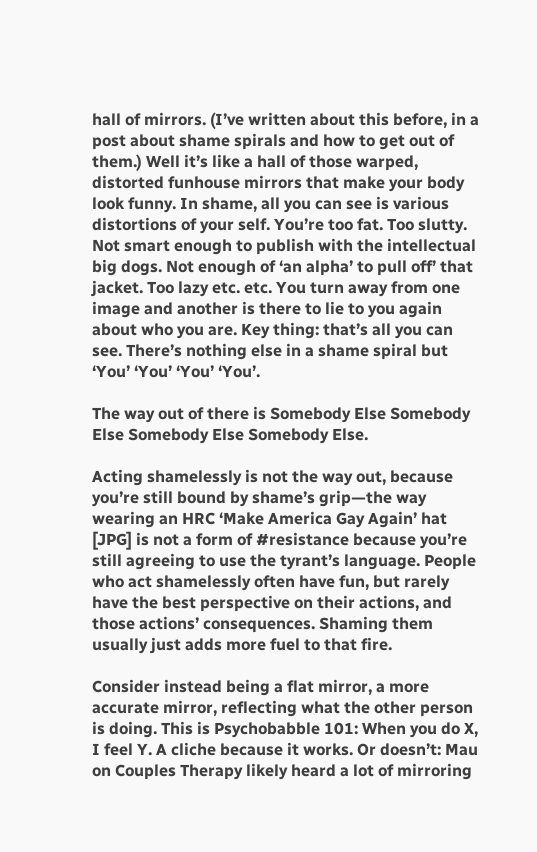hall of mirrors. (I’ve written about this before, in a post about shame spirals and how to get out of them.) Well it’s like a hall of those warped, distorted funhouse mirrors that make your body look funny. In shame, all you can see is various distortions of your self. You’re too fat. Too slutty. Not smart enough to publish with the intellectual big dogs. Not enough of ‘an alpha’ to pull off’ that jacket. Too lazy etc. etc. You turn away from one image and another is there to lie to you again about who you are. Key thing: that’s all you can see. There’s nothing else in a shame spiral but ‘You’ ‘You’ ‘You’ ‘You’.

The way out of there is Somebody Else Somebody Else Somebody Else Somebody Else.

Acting shamelessly is not the way out, because you’re still bound by shame’s grip—the way wearing an HRC ‘Make America Gay Again’ hat [JPG] is not a form of #resistance because you’re still agreeing to use the tyrant’s language. People who act shamelessly often have fun, but rarely have the best perspective on their actions, and those actions’ consequences. Shaming them usually just adds more fuel to that fire.

Consider instead being a flat mirror, a more accurate mirror, reflecting what the other person is doing. This is Psychobabble 101: When you do X, I feel Y. A cliche because it works. Or doesn’t: Mau on Couples Therapy likely heard a lot of mirroring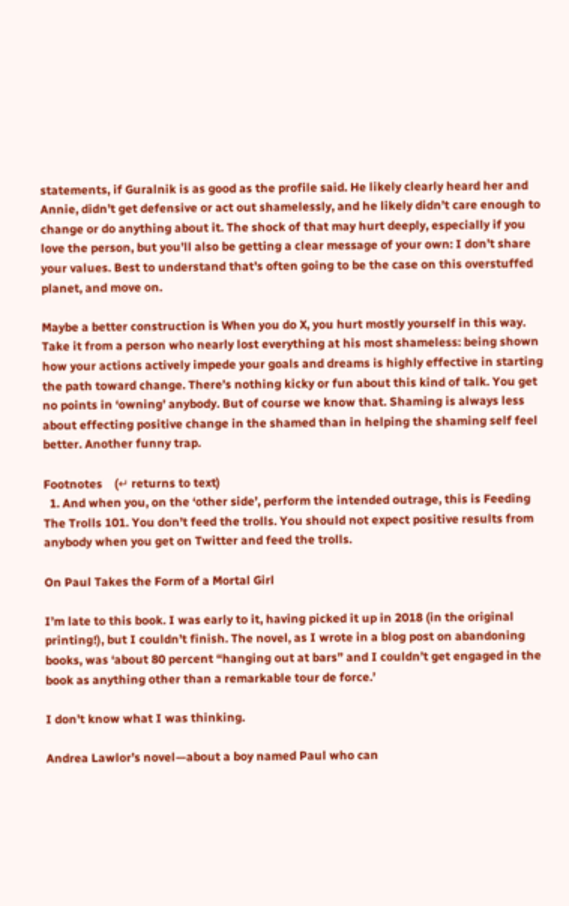statements, if Guralnik is as good as the profile said. He likely clearly heard her and Annie, didn’t get defensive or act out shamelessly, and he likely didn’t care enough to change or do anything about it. The shock of that may hurt deeply, especially if you love the person, but you’ll also be getting a clear message of your own: I don’t share your values. Best to understand that’s often going to be the case on this overstuffed planet, and move on.

Maybe a better construction is When you do X, you hurt mostly yourself in this way. Take it from a person who nearly lost everything at his most shameless: being shown how your actions actively impede your goals and dreams is highly effective in starting the path toward change. There’s nothing kicky or fun about this kind of talk. You get no points in ‘owning’ anybody. But of course we know that. Shaming is always less about effecting positive change in the shamed than in helping the shaming self feel better. Another funny trap.

Footnotes    (↵ returns to text)
  1. And when you, on the ‘other side’, perform the intended outrage, this is Feeding The Trolls 101. You don’t feed the trolls. You should not expect positive results from anybody when you get on Twitter and feed the trolls.

On Paul Takes the Form of a Mortal Girl

I’m late to this book. I was early to it, having picked it up in 2018 (in the original printing!), but I couldn’t finish. The novel, as I wrote in a blog post on abandoning books, was ‘about 80 percent “hanging out at bars” and I couldn’t get engaged in the book as anything other than a remarkable tour de force.’

I don’t know what I was thinking.

Andrea Lawlor’s novel—about a boy named Paul who can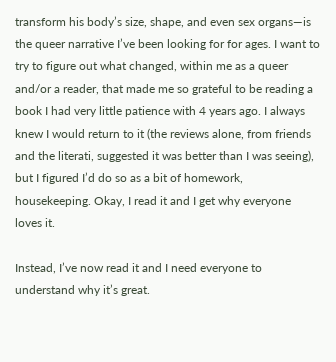transform his body’s size, shape, and even sex organs—is the queer narrative I’ve been looking for for ages. I want to try to figure out what changed, within me as a queer and/or a reader, that made me so grateful to be reading a book I had very little patience with 4 years ago. I always knew I would return to it (the reviews alone, from friends and the literati, suggested it was better than I was seeing), but I figured I’d do so as a bit of homework, housekeeping. Okay, I read it and I get why everyone loves it.

Instead, I’ve now read it and I need everyone to understand why it’s great.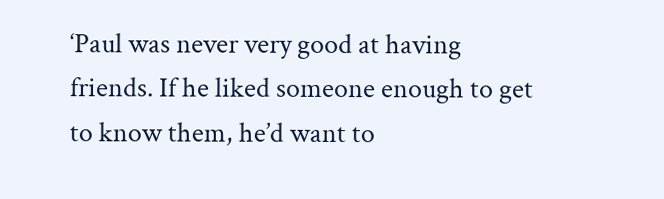‘Paul was never very good at having friends. If he liked someone enough to get to know them, he’d want to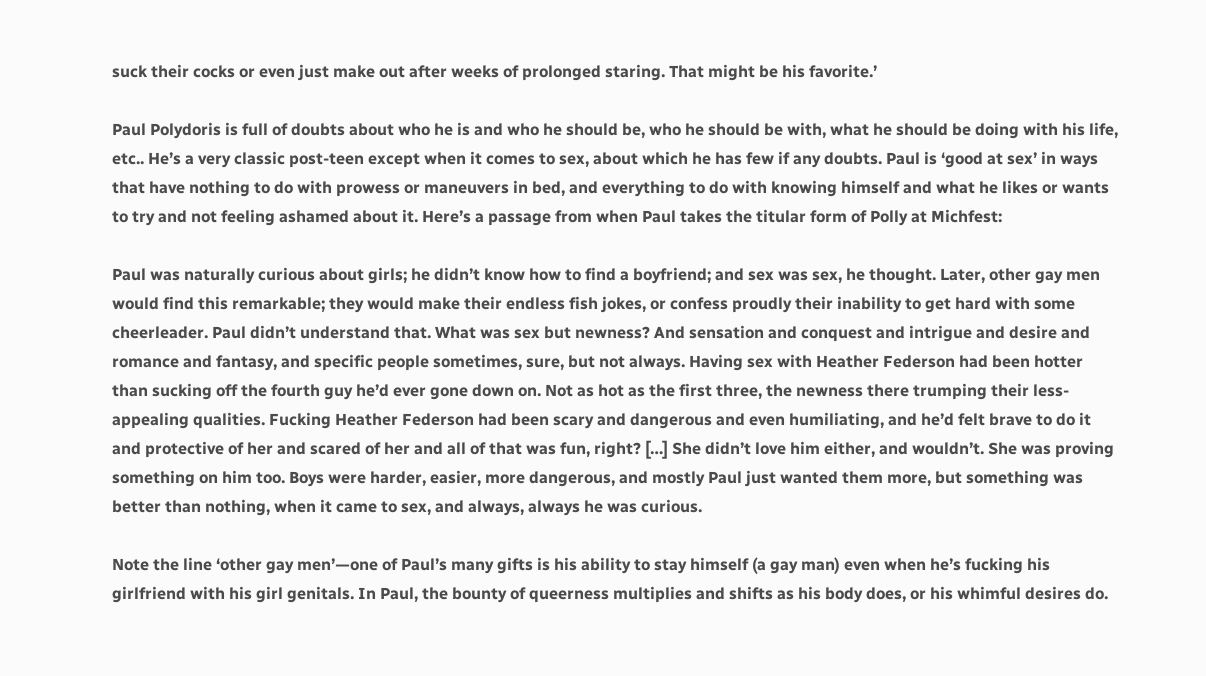suck their cocks or even just make out after weeks of prolonged staring. That might be his favorite.’

Paul Polydoris is full of doubts about who he is and who he should be, who he should be with, what he should be doing with his life, etc.. He’s a very classic post-teen except when it comes to sex, about which he has few if any doubts. Paul is ‘good at sex’ in ways that have nothing to do with prowess or maneuvers in bed, and everything to do with knowing himself and what he likes or wants to try and not feeling ashamed about it. Here’s a passage from when Paul takes the titular form of Polly at Michfest:

Paul was naturally curious about girls; he didn’t know how to find a boyfriend; and sex was sex, he thought. Later, other gay men would find this remarkable; they would make their endless fish jokes, or confess proudly their inability to get hard with some cheerleader. Paul didn’t understand that. What was sex but newness? And sensation and conquest and intrigue and desire and romance and fantasy, and specific people sometimes, sure, but not always. Having sex with Heather Federson had been hotter than sucking off the fourth guy he’d ever gone down on. Not as hot as the first three, the newness there trumping their less-appealing qualities. Fucking Heather Federson had been scary and dangerous and even humiliating, and he’d felt brave to do it and protective of her and scared of her and all of that was fun, right? […] She didn’t love him either, and wouldn’t. She was proving something on him too. Boys were harder, easier, more dangerous, and mostly Paul just wanted them more, but something was better than nothing, when it came to sex, and always, always he was curious.

Note the line ‘other gay men’—one of Paul’s many gifts is his ability to stay himself (a gay man) even when he’s fucking his girlfriend with his girl genitals. In Paul, the bounty of queerness multiplies and shifts as his body does, or his whimful desires do.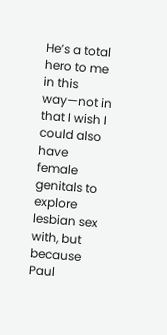He’s a total hero to me in this way—not in that I wish I could also have female genitals to explore lesbian sex with, but because Paul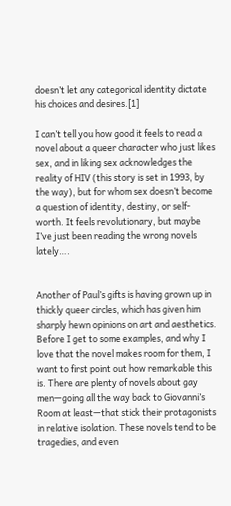doesn’t let any categorical identity dictate his choices and desires.[1]

I can’t tell you how good it feels to read a novel about a queer character who just likes sex, and in liking sex acknowledges the reality of HIV (this story is set in 1993, by the way), but for whom sex doesn’t become a question of identity, destiny, or self-worth. It feels revolutionary, but maybe I’ve just been reading the wrong novels lately….


Another of Paul’s gifts is having grown up in thickly queer circles, which has given him sharply hewn opinions on art and aesthetics. Before I get to some examples, and why I love that the novel makes room for them, I want to first point out how remarkable this is. There are plenty of novels about gay men—going all the way back to Giovanni’s Room at least—that stick their protagonists in relative isolation. These novels tend to be tragedies, and even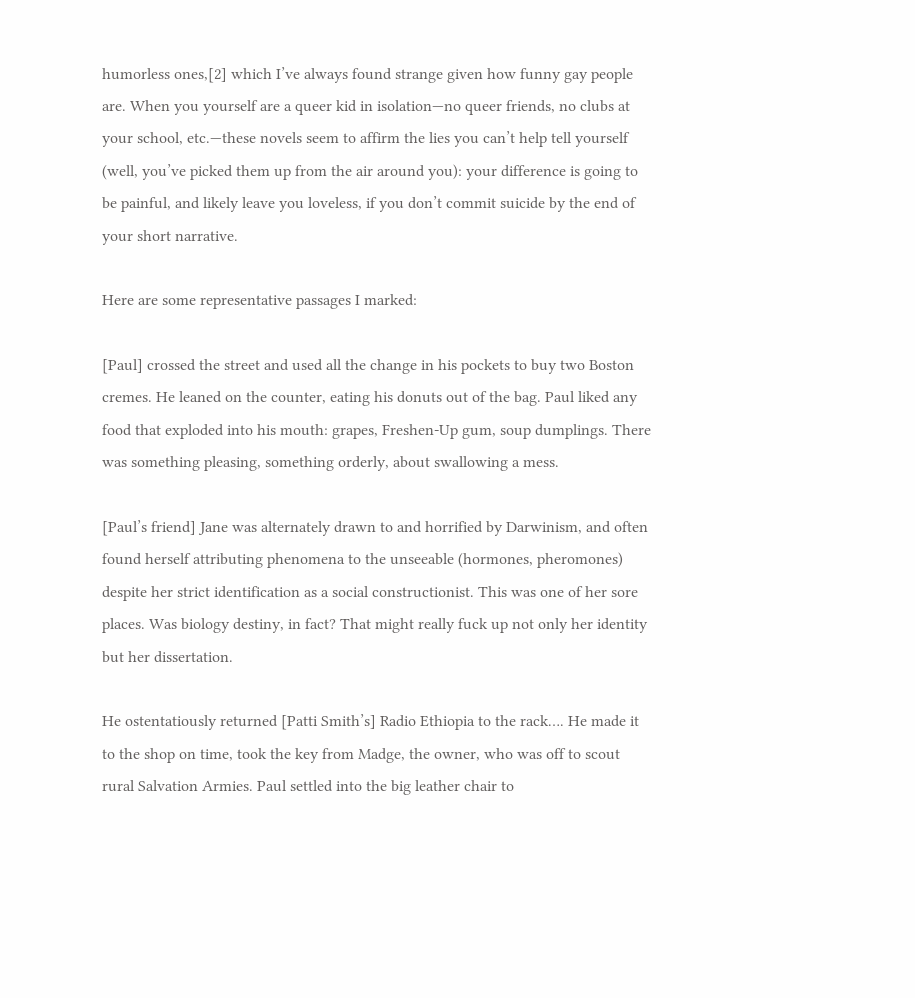humorless ones,[2] which I’ve always found strange given how funny gay people are. When you yourself are a queer kid in isolation—no queer friends, no clubs at your school, etc.—these novels seem to affirm the lies you can’t help tell yourself (well, you’ve picked them up from the air around you): your difference is going to be painful, and likely leave you loveless, if you don’t commit suicide by the end of your short narrative.

Here are some representative passages I marked:

[Paul] crossed the street and used all the change in his pockets to buy two Boston cremes. He leaned on the counter, eating his donuts out of the bag. Paul liked any food that exploded into his mouth: grapes, Freshen-Up gum, soup dumplings. There was something pleasing, something orderly, about swallowing a mess.

[Paul’s friend] Jane was alternately drawn to and horrified by Darwinism, and often found herself attributing phenomena to the unseeable (hormones, pheromones) despite her strict identification as a social constructionist. This was one of her sore places. Was biology destiny, in fact? That might really fuck up not only her identity but her dissertation.

He ostentatiously returned [Patti Smith’s] Radio Ethiopia to the rack…. He made it to the shop on time, took the key from Madge, the owner, who was off to scout rural Salvation Armies. Paul settled into the big leather chair to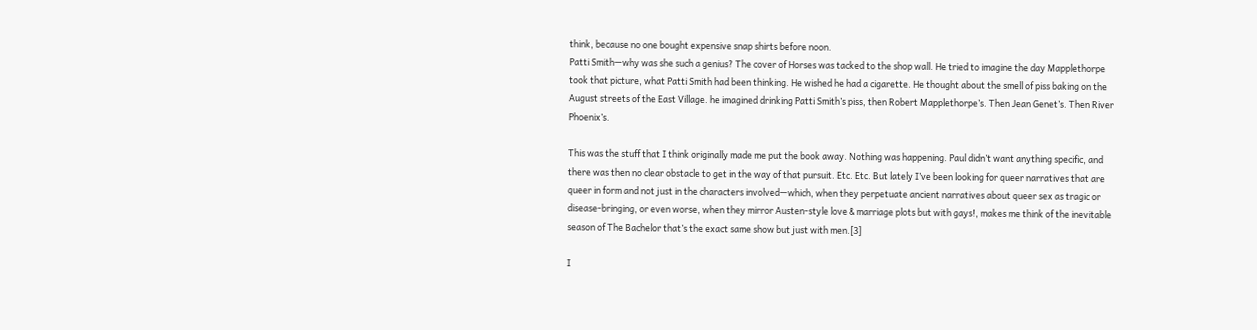think, because no one bought expensive snap shirts before noon.
Patti Smith—why was she such a genius? The cover of Horses was tacked to the shop wall. He tried to imagine the day Mapplethorpe took that picture, what Patti Smith had been thinking. He wished he had a cigarette. He thought about the smell of piss baking on the August streets of the East Village. he imagined drinking Patti Smith’s piss, then Robert Mapplethorpe’s. Then Jean Genet’s. Then River Phoenix’s.

This was the stuff that I think originally made me put the book away. Nothing was happening. Paul didn’t want anything specific, and there was then no clear obstacle to get in the way of that pursuit. Etc. Etc. But lately I’ve been looking for queer narratives that are queer in form and not just in the characters involved—which, when they perpetuate ancient narratives about queer sex as tragic or disease-bringing, or even worse, when they mirror Austen-style love & marriage plots but with gays!, makes me think of the inevitable season of The Bachelor that’s the exact same show but just with men.[3]

I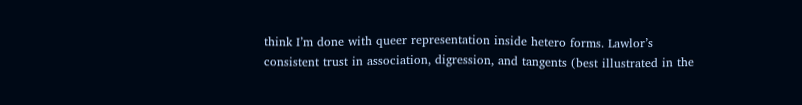think I’m done with queer representation inside hetero forms. Lawlor’s consistent trust in association, digression, and tangents (best illustrated in the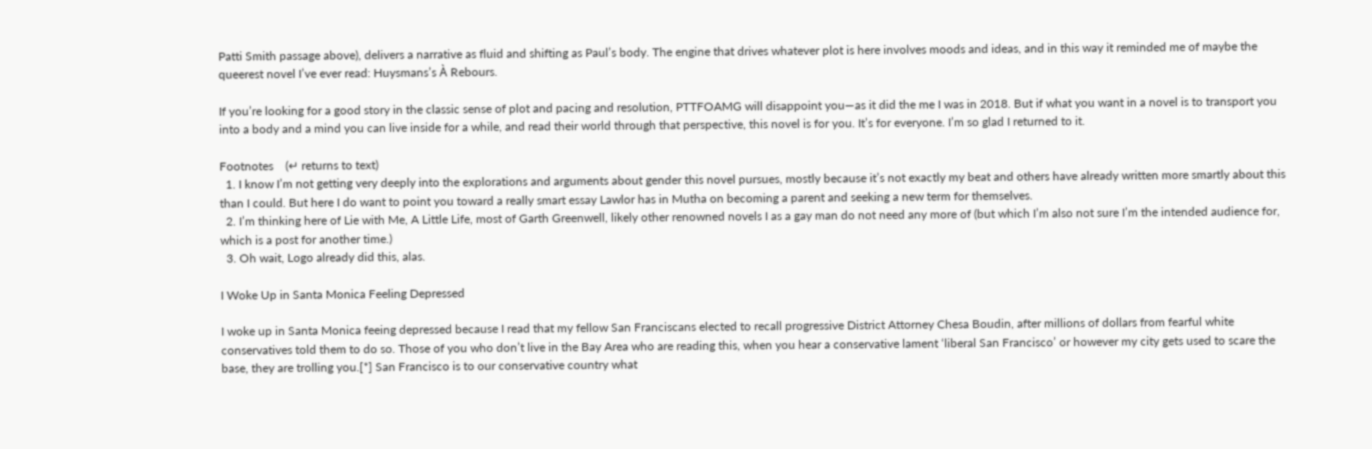Patti Smith passage above), delivers a narrative as fluid and shifting as Paul’s body. The engine that drives whatever plot is here involves moods and ideas, and in this way it reminded me of maybe the queerest novel I’ve ever read: Huysmans’s À Rebours.

If you’re looking for a good story in the classic sense of plot and pacing and resolution, PTTFOAMG will disappoint you—as it did the me I was in 2018. But if what you want in a novel is to transport you into a body and a mind you can live inside for a while, and read their world through that perspective, this novel is for you. It’s for everyone. I’m so glad I returned to it.

Footnotes    (↵ returns to text)
  1. I know I’m not getting very deeply into the explorations and arguments about gender this novel pursues, mostly because it’s not exactly my beat and others have already written more smartly about this than I could. But here I do want to point you toward a really smart essay Lawlor has in Mutha on becoming a parent and seeking a new term for themselves.
  2. I’m thinking here of Lie with Me, A Little Life, most of Garth Greenwell, likely other renowned novels I as a gay man do not need any more of (but which I’m also not sure I’m the intended audience for, which is a post for another time.)
  3. Oh wait, Logo already did this, alas.

I Woke Up in Santa Monica Feeling Depressed

I woke up in Santa Monica feeing depressed because I read that my fellow San Franciscans elected to recall progressive District Attorney Chesa Boudin, after millions of dollars from fearful white conservatives told them to do so. Those of you who don’t live in the Bay Area who are reading this, when you hear a conservative lament ‘liberal San Francisco’ or however my city gets used to scare the base, they are trolling you.[*] San Francisco is to our conservative country what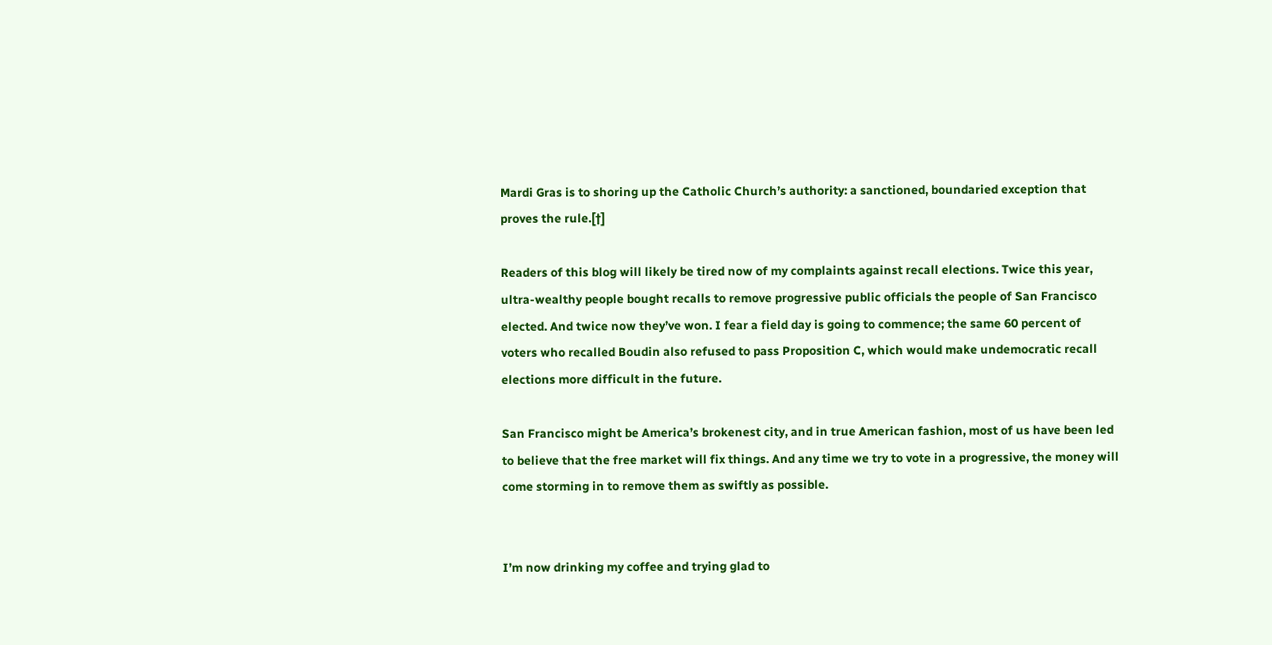Mardi Gras is to shoring up the Catholic Church’s authority: a sanctioned, boundaried exception that proves the rule.[†]

Readers of this blog will likely be tired now of my complaints against recall elections. Twice this year, ultra-wealthy people bought recalls to remove progressive public officials the people of San Francisco elected. And twice now they’ve won. I fear a field day is going to commence; the same 60 percent of voters who recalled Boudin also refused to pass Proposition C, which would make undemocratic recall elections more difficult in the future.

San Francisco might be America’s brokenest city, and in true American fashion, most of us have been led to believe that the free market will fix things. And any time we try to vote in a progressive, the money will come storming in to remove them as swiftly as possible.


I’m now drinking my coffee and trying glad to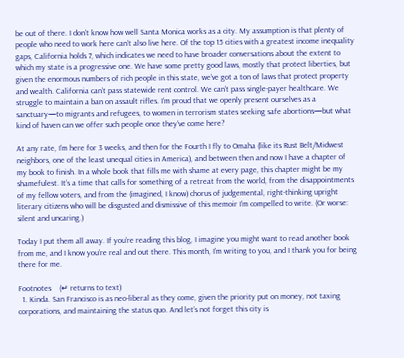be out of there. I don’t know how well Santa Monica works as a city. My assumption is that plenty of people who need to work here can’t also live here. Of the top 15 cities with a greatest income inequality gaps, California holds 7, which indicates we need to have broader conversations about the extent to which my state is a progressive one. We have some pretty good laws, mostly that protect liberties, but given the enormous numbers of rich people in this state, we’ve got a ton of laws that protect property and wealth. California can’t pass statewide rent control. We can’t pass single-payer healthcare. We struggle to maintain a ban on assault rifles. I’m proud that we openly present ourselves as a sanctuary—to migrants and refugees, to women in terrorism states seeking safe abortions—but what kind of haven can we offer such people once they’ve come here?

At any rate, I’m here for 3 weeks, and then for the Fourth I fly to Omaha (like its Rust Belt/Midwest neighbors, one of the least unequal cities in America), and between then and now I have a chapter of my book to finish. In a whole book that fills me with shame at every page, this chapter might be my shamefulest. It’s a time that calls for something of a retreat from the world, from the disappointments of my fellow voters, and from the (imagined, I know) chorus of judgemental, right-thinking upright literary citizens who will be disgusted and dismissive of this memoir I’m compelled to write. (Or worse: silent and uncaring.)

Today I put them all away. If you’re reading this blog, I imagine you might want to read another book from me, and I know you’re real and out there. This month, I’m writing to you, and I thank you for being there for me.

Footnotes    (↵ returns to text)
  1. Kinda. San Francisco is as neo-liberal as they come, given the priority put on money, not taxing corporations, and maintaining the status quo. And let’s not forget this city is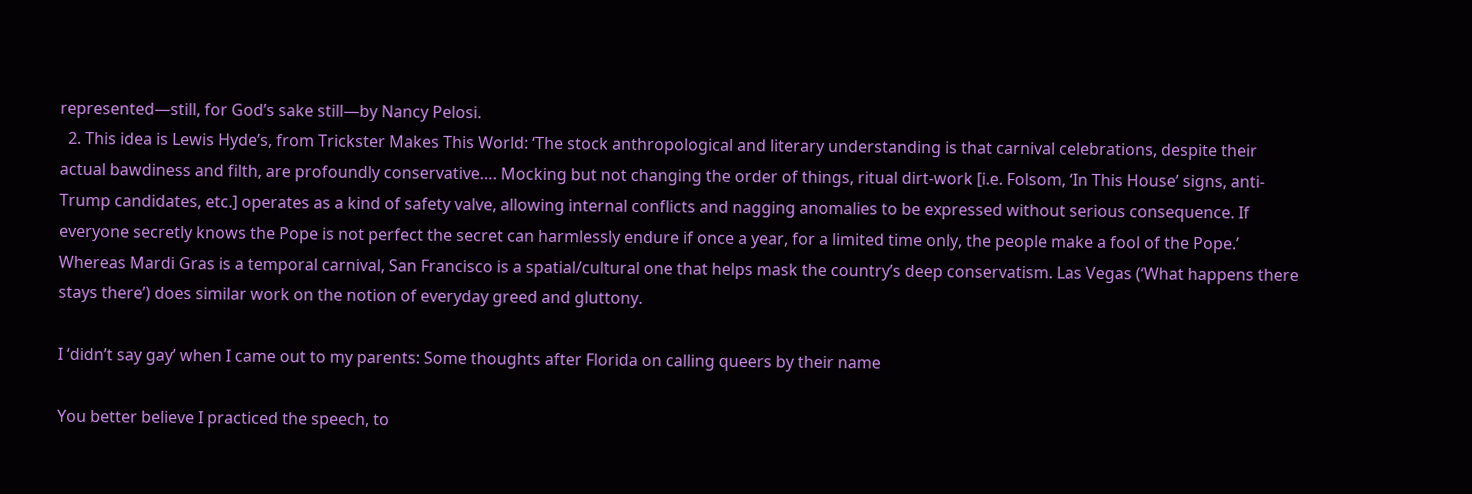represented—still, for God’s sake still—by Nancy Pelosi.
  2. This idea is Lewis Hyde’s, from Trickster Makes This World: ‘The stock anthropological and literary understanding is that carnival celebrations, despite their actual bawdiness and filth, are profoundly conservative…. Mocking but not changing the order of things, ritual dirt-work [i.e. Folsom, ‘In This House’ signs, anti-Trump candidates, etc.] operates as a kind of safety valve, allowing internal conflicts and nagging anomalies to be expressed without serious consequence. If everyone secretly knows the Pope is not perfect the secret can harmlessly endure if once a year, for a limited time only, the people make a fool of the Pope.’ Whereas Mardi Gras is a temporal carnival, San Francisco is a spatial/cultural one that helps mask the country’s deep conservatism. Las Vegas (‘What happens there stays there’) does similar work on the notion of everyday greed and gluttony.

I ‘didn’t say gay’ when I came out to my parents: Some thoughts after Florida on calling queers by their name

You better believe I practiced the speech, to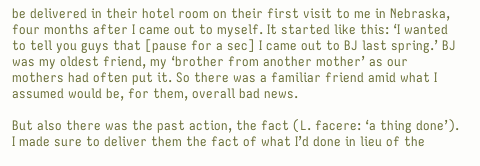be delivered in their hotel room on their first visit to me in Nebraska, four months after I came out to myself. It started like this: ‘I wanted to tell you guys that [pause for a sec] I came out to BJ last spring.’ BJ was my oldest friend, my ‘brother from another mother’ as our mothers had often put it. So there was a familiar friend amid what I assumed would be, for them, overall bad news.

But also there was the past action, the fact (L. facere: ‘a thing done’). I made sure to deliver them the fact of what I’d done in lieu of the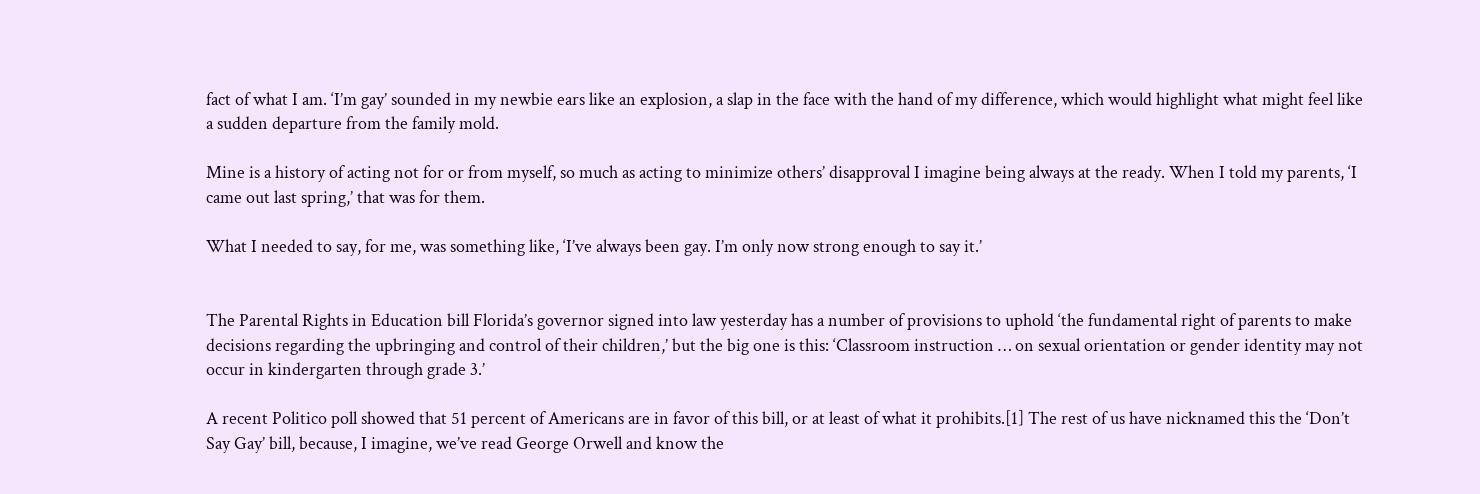fact of what I am. ‘I’m gay’ sounded in my newbie ears like an explosion, a slap in the face with the hand of my difference, which would highlight what might feel like a sudden departure from the family mold.

Mine is a history of acting not for or from myself, so much as acting to minimize others’ disapproval I imagine being always at the ready. When I told my parents, ‘I came out last spring,’ that was for them.

What I needed to say, for me, was something like, ‘I’ve always been gay. I’m only now strong enough to say it.’


The Parental Rights in Education bill Florida’s governor signed into law yesterday has a number of provisions to uphold ‘the fundamental right of parents to make decisions regarding the upbringing and control of their children,’ but the big one is this: ‘Classroom instruction … on sexual orientation or gender identity may not occur in kindergarten through grade 3.’

A recent Politico poll showed that 51 percent of Americans are in favor of this bill, or at least of what it prohibits.[1] The rest of us have nicknamed this the ‘Don’t Say Gay’ bill, because, I imagine, we’ve read George Orwell and know the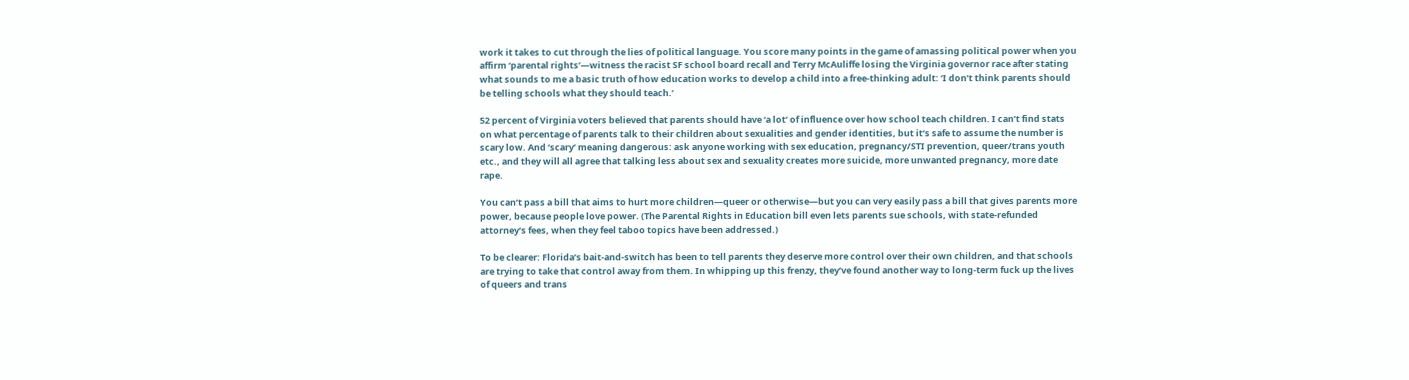work it takes to cut through the lies of political language. You score many points in the game of amassing political power when you affirm ‘parental rights’—witness the racist SF school board recall and Terry McAuliffe losing the Virginia governor race after stating what sounds to me a basic truth of how education works to develop a child into a free-thinking adult: ‘I don’t think parents should be telling schools what they should teach.’

52 percent of Virginia voters believed that parents should have ‘a lot’ of influence over how school teach children. I can’t find stats on what percentage of parents talk to their children about sexualities and gender identities, but it’s safe to assume the number is scary low. And ‘scary’ meaning dangerous: ask anyone working with sex education, pregnancy/STI prevention, queer/trans youth etc., and they will all agree that talking less about sex and sexuality creates more suicide, more unwanted pregnancy, more date rape.

You can’t pass a bill that aims to hurt more children—queer or otherwise—but you can very easily pass a bill that gives parents more power, because people love power. (The Parental Rights in Education bill even lets parents sue schools, with state-refunded attorney’s fees, when they feel taboo topics have been addressed.)

To be clearer: Florida’s bait-and-switch has been to tell parents they deserve more control over their own children, and that schools are trying to take that control away from them. In whipping up this frenzy, they’ve found another way to long-term fuck up the lives of queers and trans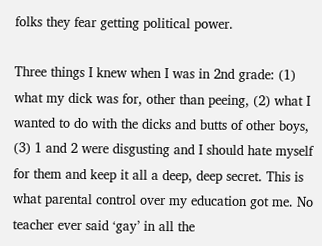folks they fear getting political power.

Three things I knew when I was in 2nd grade: (1) what my dick was for, other than peeing, (2) what I wanted to do with the dicks and butts of other boys, (3) 1 and 2 were disgusting and I should hate myself for them and keep it all a deep, deep secret. This is what parental control over my education got me. No teacher ever said ‘gay’ in all the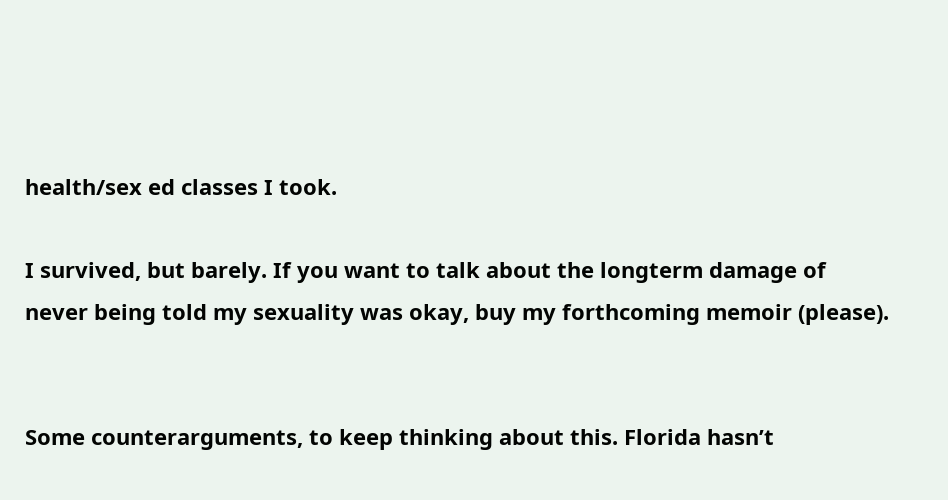health/sex ed classes I took.

I survived, but barely. If you want to talk about the longterm damage of never being told my sexuality was okay, buy my forthcoming memoir (please).


Some counterarguments, to keep thinking about this. Florida hasn’t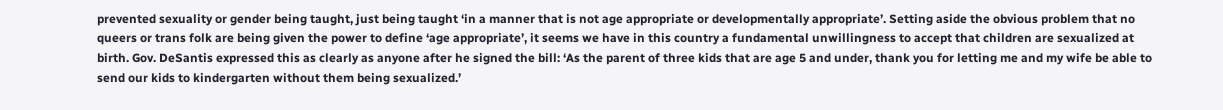prevented sexuality or gender being taught, just being taught ‘in a manner that is not age appropriate or developmentally appropriate’. Setting aside the obvious problem that no queers or trans folk are being given the power to define ‘age appropriate’, it seems we have in this country a fundamental unwillingness to accept that children are sexualized at birth. Gov. DeSantis expressed this as clearly as anyone after he signed the bill: ‘As the parent of three kids that are age 5 and under, thank you for letting me and my wife be able to send our kids to kindergarten without them being sexualized.’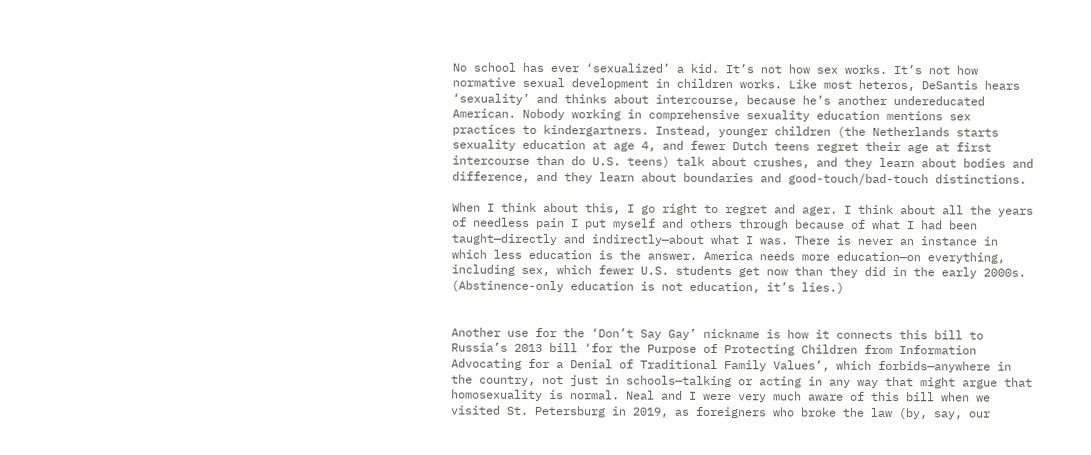No school has ever ‘sexualized’ a kid. It’s not how sex works. It’s not how normative sexual development in children works. Like most heteros, DeSantis hears ‘sexuality’ and thinks about intercourse, because he’s another undereducated American. Nobody working in comprehensive sexuality education mentions sex practices to kindergartners. Instead, younger children (the Netherlands starts sexuality education at age 4, and fewer Dutch teens regret their age at first intercourse than do U.S. teens) talk about crushes, and they learn about bodies and difference, and they learn about boundaries and good-touch/bad-touch distinctions.

When I think about this, I go right to regret and ager. I think about all the years of needless pain I put myself and others through because of what I had been taught—directly and indirectly—about what I was. There is never an instance in which less education is the answer. America needs more education—on everything, including sex, which fewer U.S. students get now than they did in the early 2000s. (Abstinence-only education is not education, it’s lies.)


Another use for the ‘Don’t Say Gay’ nickname is how it connects this bill to Russia’s 2013 bill ‘for the Purpose of Protecting Children from Information Advocating for a Denial of Traditional Family Values’, which forbids—anywhere in the country, not just in schools—talking or acting in any way that might argue that homosexuality is normal. Neal and I were very much aware of this bill when we visited St. Petersburg in 2019, as foreigners who broke the law (by, say, our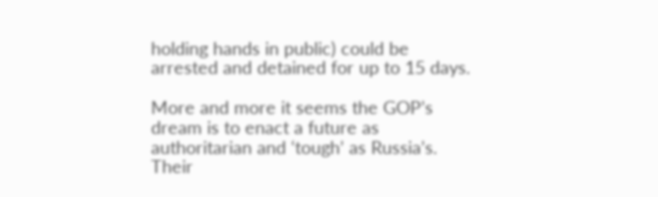holding hands in public) could be arrested and detained for up to 15 days.

More and more it seems the GOP’s dream is to enact a future as authoritarian and ‘tough’ as Russia’s. Their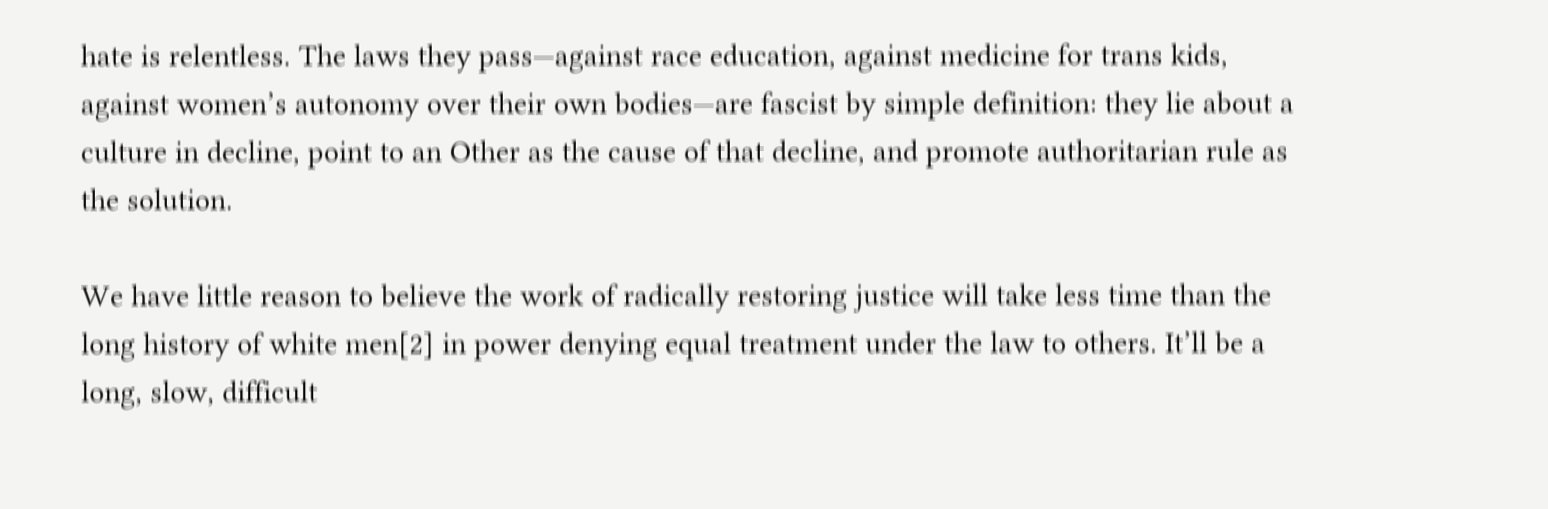hate is relentless. The laws they pass—against race education, against medicine for trans kids, against women’s autonomy over their own bodies—are fascist by simple definition: they lie about a culture in decline, point to an Other as the cause of that decline, and promote authoritarian rule as the solution.

We have little reason to believe the work of radically restoring justice will take less time than the long history of white men[2] in power denying equal treatment under the law to others. It’ll be a long, slow, difficult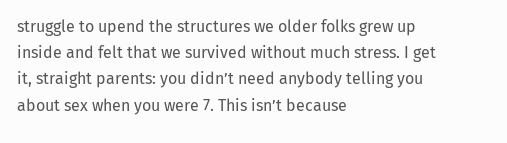struggle to upend the structures we older folks grew up inside and felt that we survived without much stress. I get it, straight parents: you didn’t need anybody telling you about sex when you were 7. This isn’t because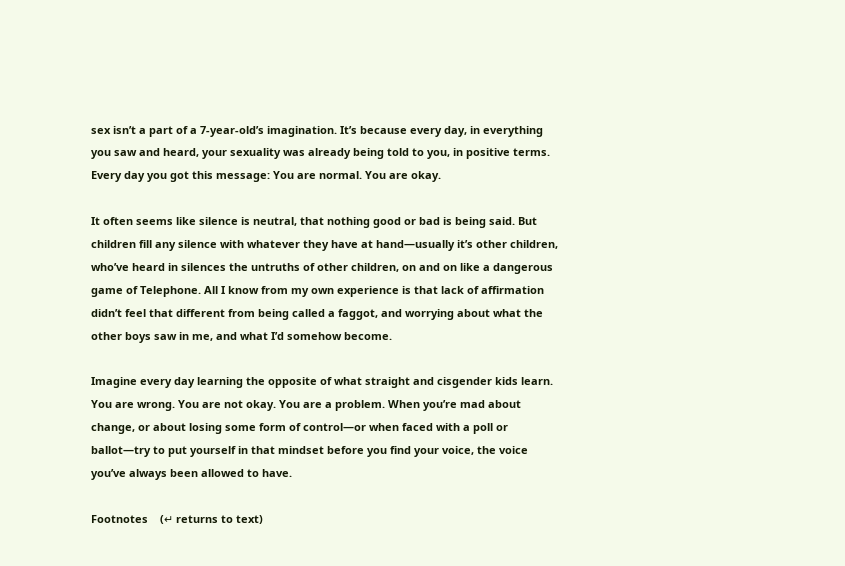sex isn’t a part of a 7-year-old’s imagination. It’s because every day, in everything you saw and heard, your sexuality was already being told to you, in positive terms. Every day you got this message: You are normal. You are okay.

It often seems like silence is neutral, that nothing good or bad is being said. But children fill any silence with whatever they have at hand—usually it’s other children, who’ve heard in silences the untruths of other children, on and on like a dangerous game of Telephone. All I know from my own experience is that lack of affirmation didn’t feel that different from being called a faggot, and worrying about what the other boys saw in me, and what I’d somehow become.

Imagine every day learning the opposite of what straight and cisgender kids learn. You are wrong. You are not okay. You are a problem. When you’re mad about change, or about losing some form of control—or when faced with a poll or ballot—try to put yourself in that mindset before you find your voice, the voice you’ve always been allowed to have.

Footnotes    (↵ returns to text)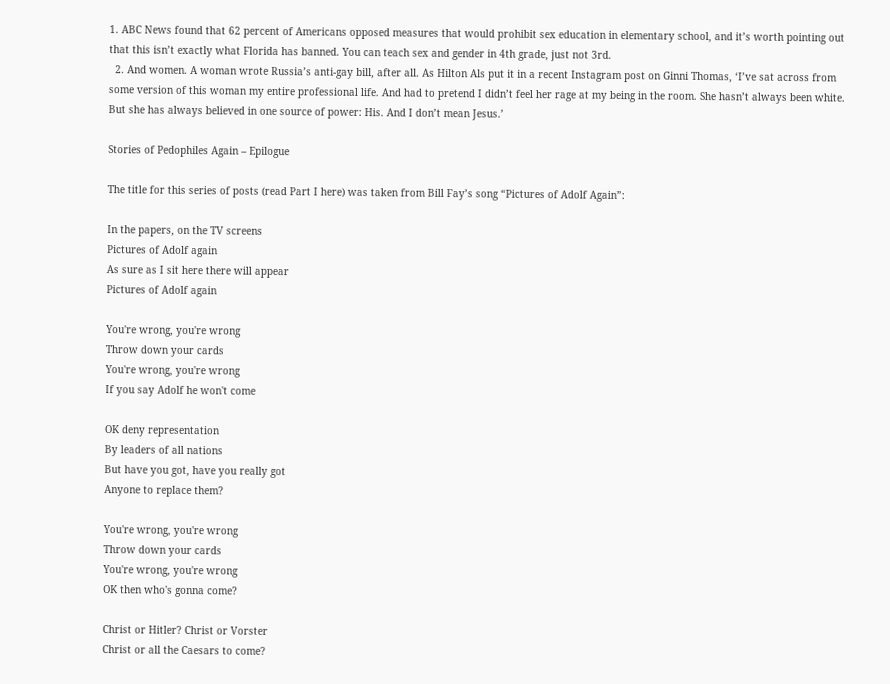1. ABC News found that 62 percent of Americans opposed measures that would prohibit sex education in elementary school, and it’s worth pointing out that this isn’t exactly what Florida has banned. You can teach sex and gender in 4th grade, just not 3rd.
  2. And women. A woman wrote Russia’s anti-gay bill, after all. As Hilton Als put it in a recent Instagram post on Ginni Thomas, ‘I’ve sat across from some version of this woman my entire professional life. And had to pretend I didn’t feel her rage at my being in the room. She hasn’t always been white. But she has always believed in one source of power: His. And I don’t mean Jesus.’

Stories of Pedophiles Again – Epilogue

The title for this series of posts (read Part I here) was taken from Bill Fay’s song “Pictures of Adolf Again”:

In the papers, on the TV screens
Pictures of Adolf again
As sure as I sit here there will appear
Pictures of Adolf again

You're wrong, you're wrong
Throw down your cards
You're wrong, you're wrong
If you say Adolf he won't come

OK deny representation
By leaders of all nations
But have you got, have you really got
Anyone to replace them?

You're wrong, you're wrong
Throw down your cards
You're wrong, you're wrong
OK then who's gonna come?

Christ or Hitler? Christ or Vorster
Christ or all the Caesars to come?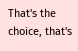That's the choice, that's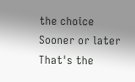the choice
Sooner or later
That's the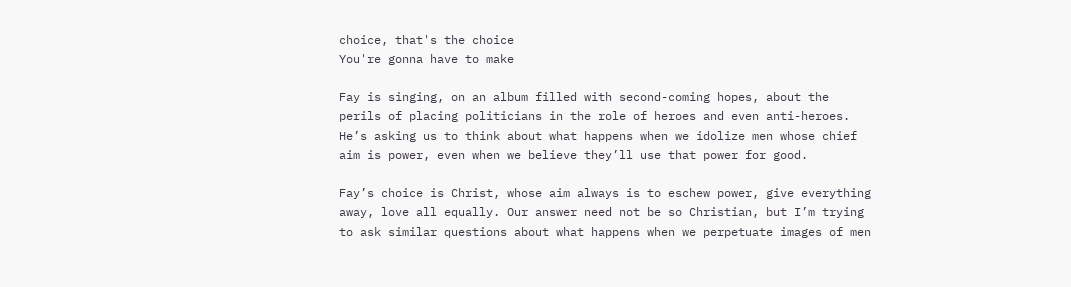choice, that's the choice
You're gonna have to make

Fay is singing, on an album filled with second-coming hopes, about the perils of placing politicians in the role of heroes and even anti-heroes. He’s asking us to think about what happens when we idolize men whose chief aim is power, even when we believe they’ll use that power for good.

Fay’s choice is Christ, whose aim always is to eschew power, give everything away, love all equally. Our answer need not be so Christian, but I’m trying to ask similar questions about what happens when we perpetuate images of men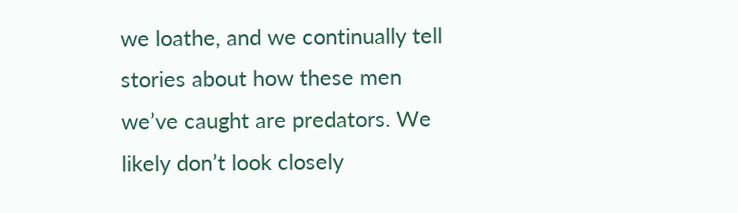we loathe, and we continually tell stories about how these men we’ve caught are predators. We likely don’t look closely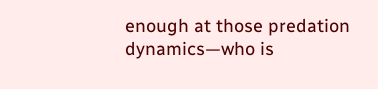enough at those predation dynamics—who is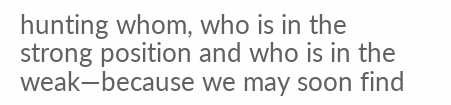hunting whom, who is in the strong position and who is in the weak—because we may soon find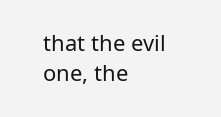that the evil one, the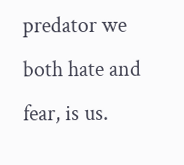predator we both hate and fear, is us.